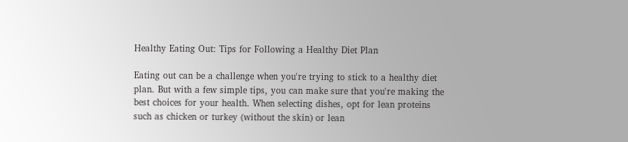Healthy Eating Out: Tips for Following a Healthy Diet Plan

Eating out can be a challenge when you're trying to stick to a healthy diet plan. But with a few simple tips, you can make sure that you're making the best choices for your health. When selecting dishes, opt for lean proteins such as chicken or turkey (without the skin) or lean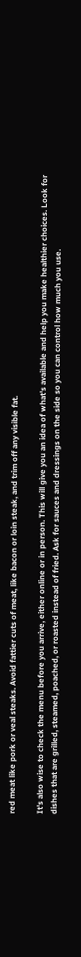red meat like pork or veal steaks. Avoid fattier cuts of meat, like bacon or loin steak, and trim off any visible fat.

It's also wise to check the menu before you arrive, either online or in person. This will give you an idea of what's available and help you make healthier choices. Look for dishes that are grilled, steamed, poached, or roasted instead of fried. Ask for sauces and dressings on the side so you can control how much you use.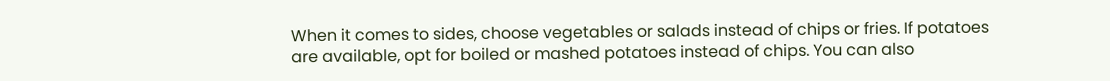When it comes to sides, choose vegetables or salads instead of chips or fries. If potatoes are available, opt for boiled or mashed potatoes instead of chips. You can also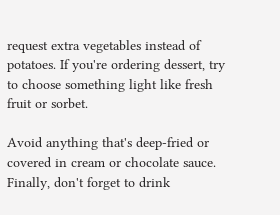request extra vegetables instead of potatoes. If you're ordering dessert, try to choose something light like fresh fruit or sorbet.

Avoid anything that's deep-fried or covered in cream or chocolate sauce. Finally, don't forget to drink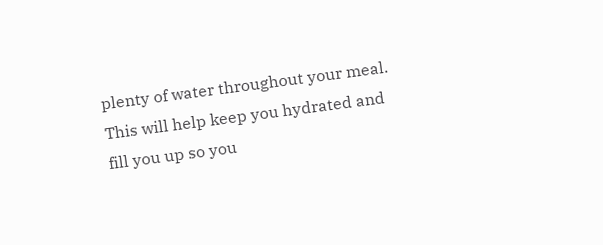plenty of water throughout your meal. This will help keep you hydrated and fill you up so you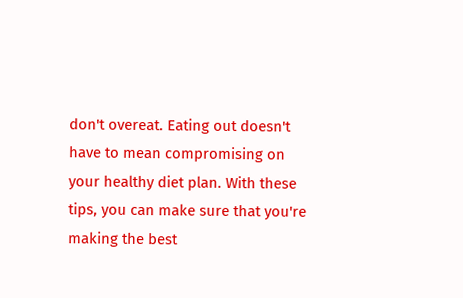don't overeat. Eating out doesn't have to mean compromising on your healthy diet plan. With these tips, you can make sure that you're making the best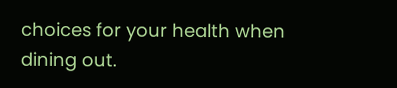choices for your health when dining out.